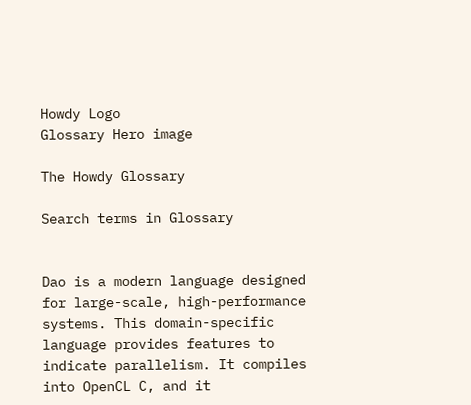Howdy Logo
Glossary Hero image

The Howdy Glossary

Search terms in Glossary


Dao is a modern language designed for large-scale, high-performance systems. This domain-specific language provides features to indicate parallelism. It compiles into OpenCL C, and it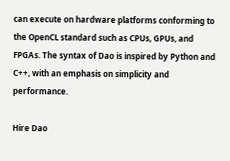can execute on hardware platforms conforming to the OpenCL standard such as CPUs, GPUs, and FPGAs. The syntax of Dao is inspired by Python and C++, with an emphasis on simplicity and performance.

Hire Dao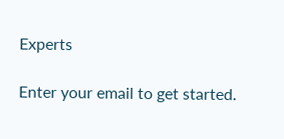Experts

Enter your email to get started.